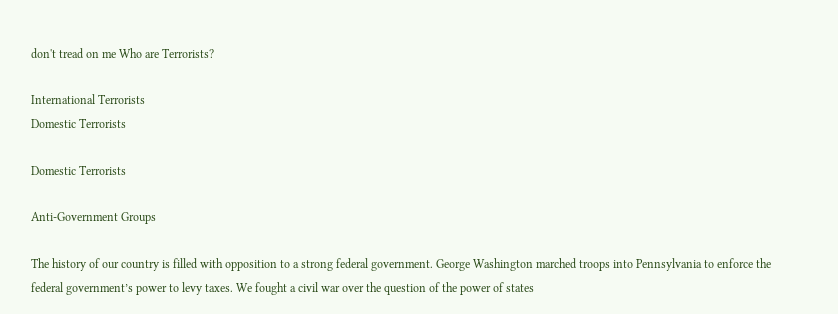don't tread on me Who are Terrorists?

International Terrorists
Domestic Terrorists

Domestic Terrorists

Anti-Government Groups

The history of our country is filled with opposition to a strong federal government. George Washington marched troops into Pennsylvania to enforce the federal government’s power to levy taxes. We fought a civil war over the question of the power of states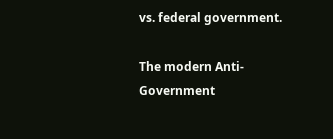vs. federal government.

The modern Anti-Government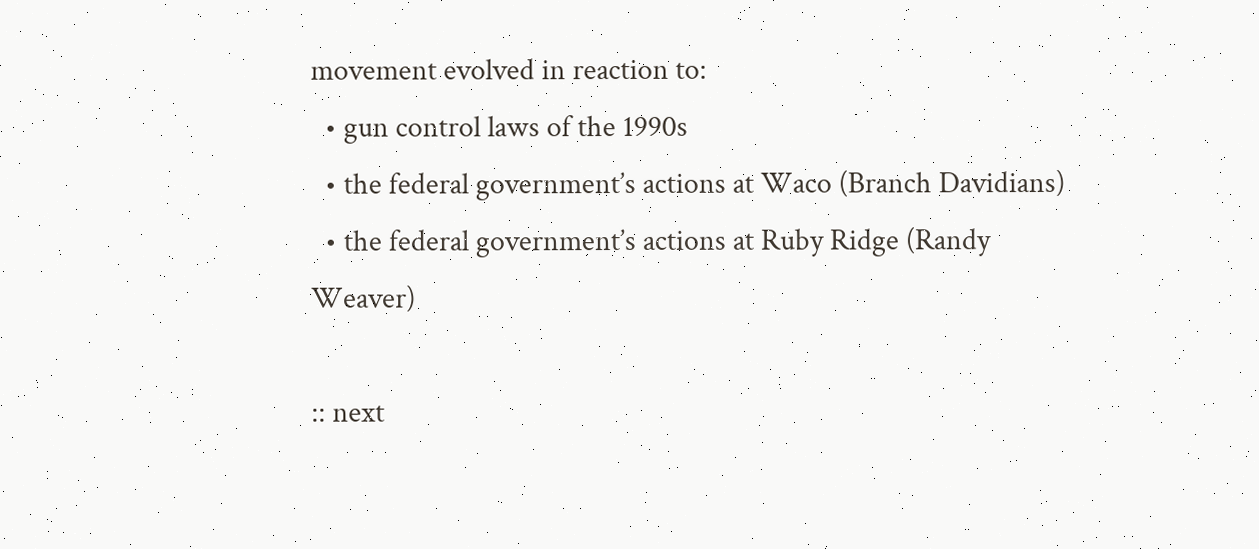movement evolved in reaction to:
  • gun control laws of the 1990s
  • the federal government’s actions at Waco (Branch Davidians)
  • the federal government’s actions at Ruby Ridge (Randy Weaver)

:: next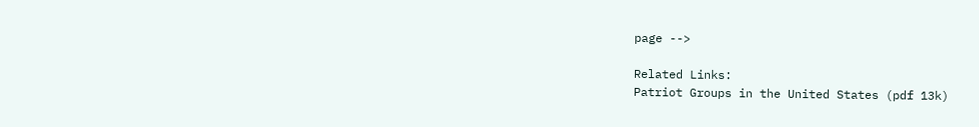page -->

Related Links:
Patriot Groups in the United States (pdf 13k)